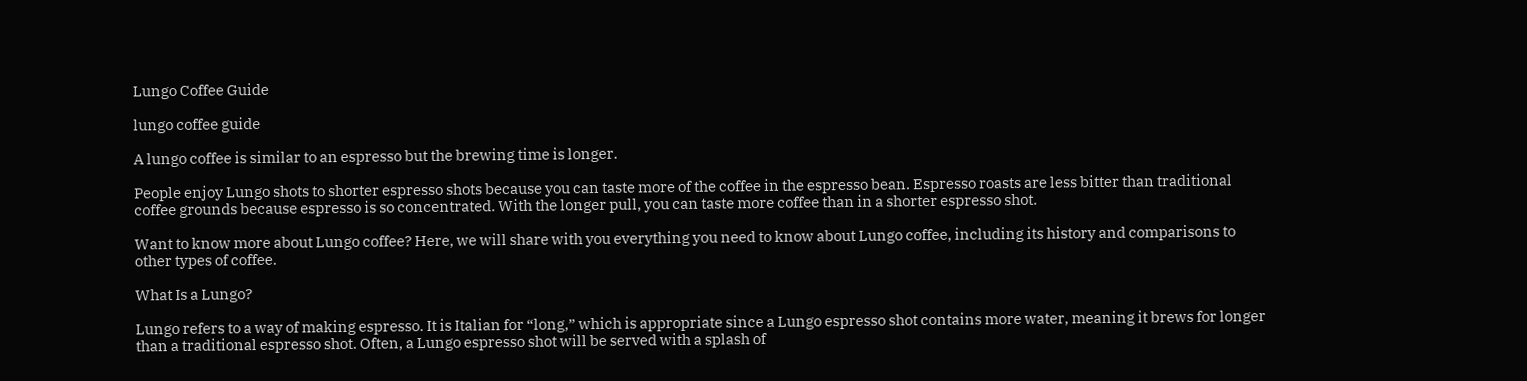Lungo Coffee Guide

lungo coffee guide

A lungo coffee is similar to an espresso but the brewing time is longer.

People enjoy Lungo shots to shorter espresso shots because you can taste more of the coffee in the espresso bean. Espresso roasts are less bitter than traditional coffee grounds because espresso is so concentrated. With the longer pull, you can taste more coffee than in a shorter espresso shot.

Want to know more about Lungo coffee? Here, we will share with you everything you need to know about Lungo coffee, including its history and comparisons to other types of coffee.

What Is a Lungo?

Lungo refers to a way of making espresso. It is Italian for “long,” which is appropriate since a Lungo espresso shot contains more water, meaning it brews for longer than a traditional espresso shot. Often, a Lungo espresso shot will be served with a splash of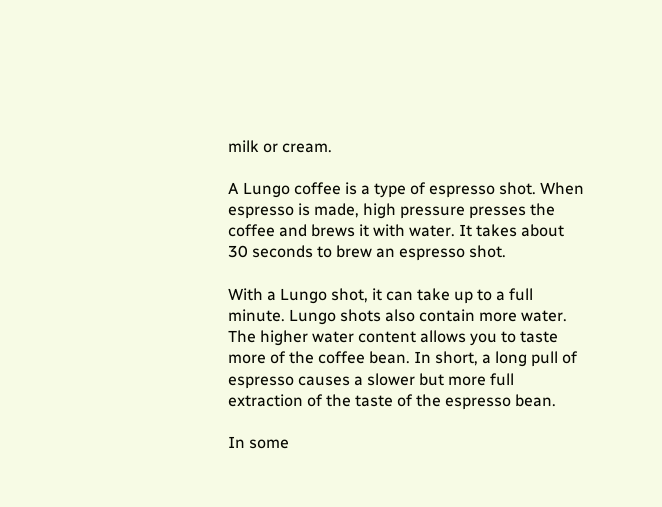milk or cream.

A Lungo coffee is a type of espresso shot. When espresso is made, high pressure presses the coffee and brews it with water. It takes about 30 seconds to brew an espresso shot.

With a Lungo shot, it can take up to a full minute. Lungo shots also contain more water. The higher water content allows you to taste more of the coffee bean. In short, a long pull of espresso causes a slower but more full extraction of the taste of the espresso bean.

In some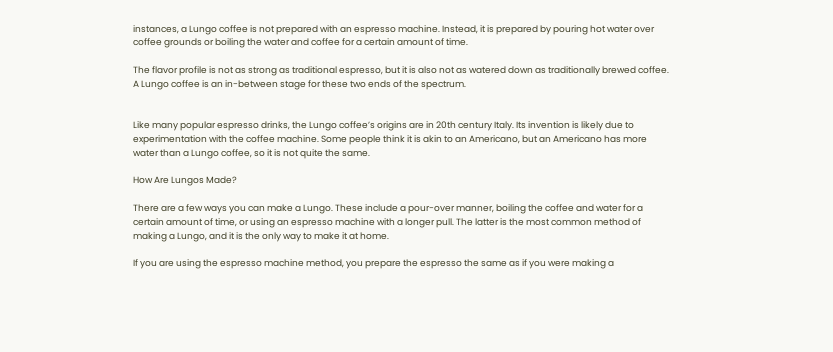instances, a Lungo coffee is not prepared with an espresso machine. Instead, it is prepared by pouring hot water over coffee grounds or boiling the water and coffee for a certain amount of time.

The flavor profile is not as strong as traditional espresso, but it is also not as watered down as traditionally brewed coffee. A Lungo coffee is an in-between stage for these two ends of the spectrum.


Like many popular espresso drinks, the Lungo coffee’s origins are in 20th century Italy. Its invention is likely due to experimentation with the coffee machine. Some people think it is akin to an Americano, but an Americano has more water than a Lungo coffee, so it is not quite the same.

How Are Lungos Made?

There are a few ways you can make a Lungo. These include a pour-over manner, boiling the coffee and water for a certain amount of time, or using an espresso machine with a longer pull. The latter is the most common method of making a Lungo, and it is the only way to make it at home.

If you are using the espresso machine method, you prepare the espresso the same as if you were making a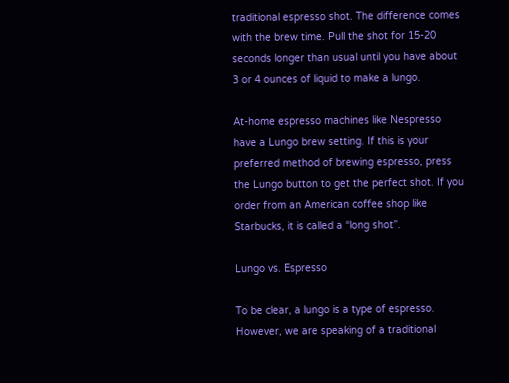traditional espresso shot. The difference comes with the brew time. Pull the shot for 15-20 seconds longer than usual until you have about 3 or 4 ounces of liquid to make a lungo.

At-home espresso machines like Nespresso have a Lungo brew setting. If this is your preferred method of brewing espresso, press the Lungo button to get the perfect shot. If you order from an American coffee shop like Starbucks, it is called a “long shot”.

Lungo vs. Espresso

To be clear, a lungo is a type of espresso. However, we are speaking of a traditional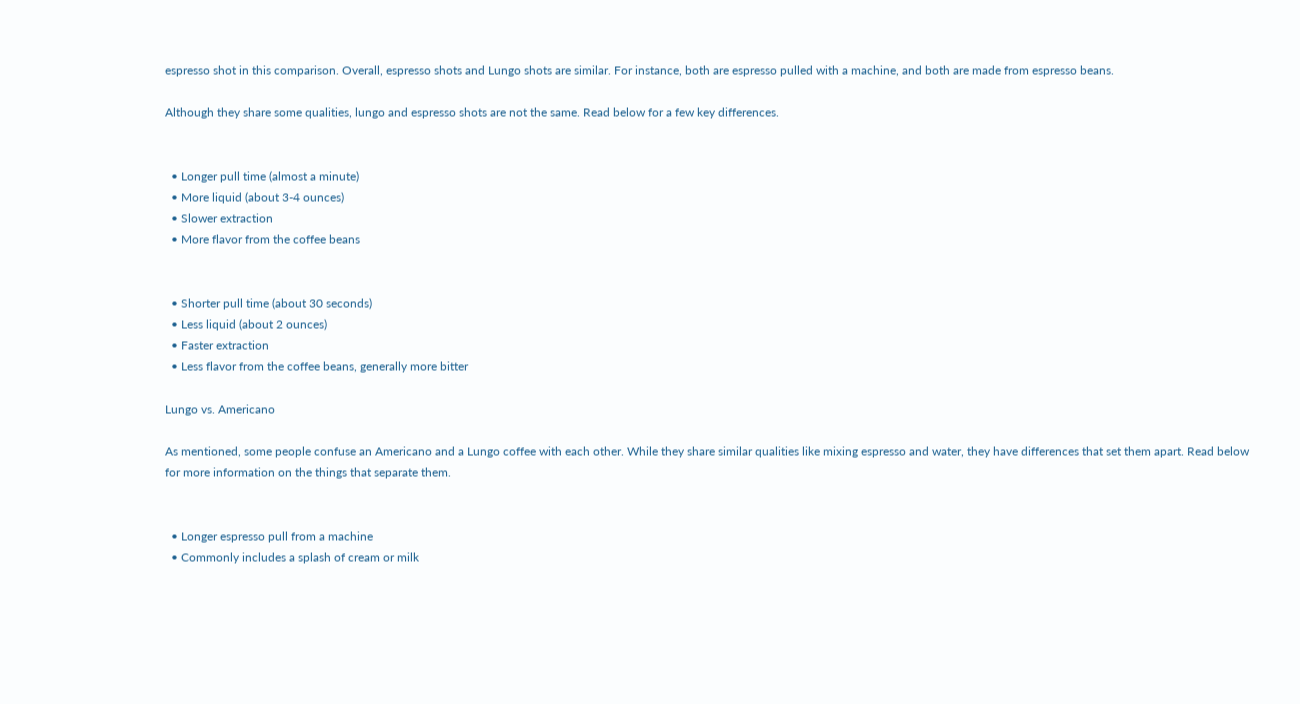espresso shot in this comparison. Overall, espresso shots and Lungo shots are similar. For instance, both are espresso pulled with a machine, and both are made from espresso beans.

Although they share some qualities, lungo and espresso shots are not the same. Read below for a few key differences.


  • Longer pull time (almost a minute)
  • More liquid (about 3-4 ounces)
  • Slower extraction
  • More flavor from the coffee beans


  • Shorter pull time (about 30 seconds)
  • Less liquid (about 2 ounces)
  • Faster extraction
  • Less flavor from the coffee beans, generally more bitter

Lungo vs. Americano

As mentioned, some people confuse an Americano and a Lungo coffee with each other. While they share similar qualities like mixing espresso and water, they have differences that set them apart. Read below for more information on the things that separate them.


  • Longer espresso pull from a machine
  • Commonly includes a splash of cream or milk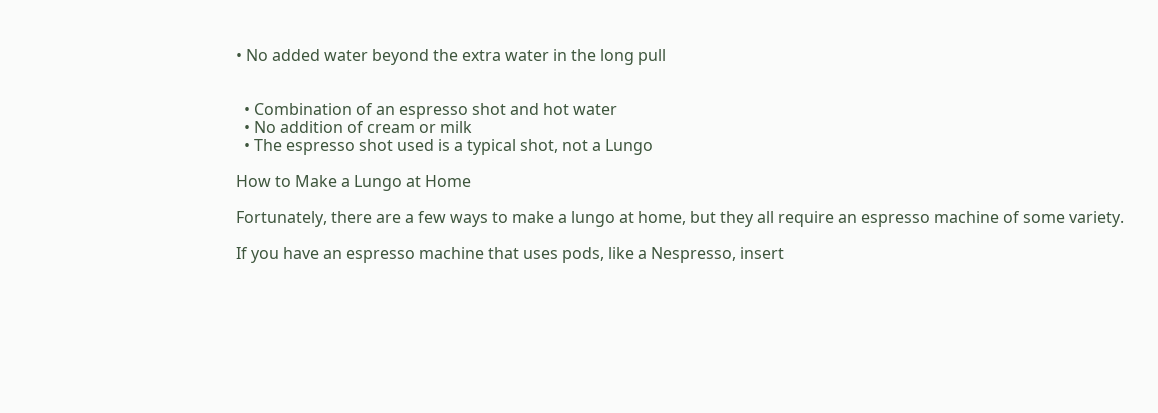• No added water beyond the extra water in the long pull


  • Combination of an espresso shot and hot water
  • No addition of cream or milk
  • The espresso shot used is a typical shot, not a Lungo

How to Make a Lungo at Home

Fortunately, there are a few ways to make a lungo at home, but they all require an espresso machine of some variety.

If you have an espresso machine that uses pods, like a Nespresso, insert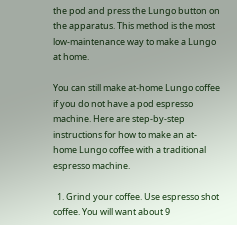the pod and press the Lungo button on the apparatus. This method is the most low-maintenance way to make a Lungo at home.

You can still make at-home Lungo coffee if you do not have a pod espresso machine. Here are step-by-step instructions for how to make an at-home Lungo coffee with a traditional espresso machine.

  1. Grind your coffee. Use espresso shot coffee. You will want about 9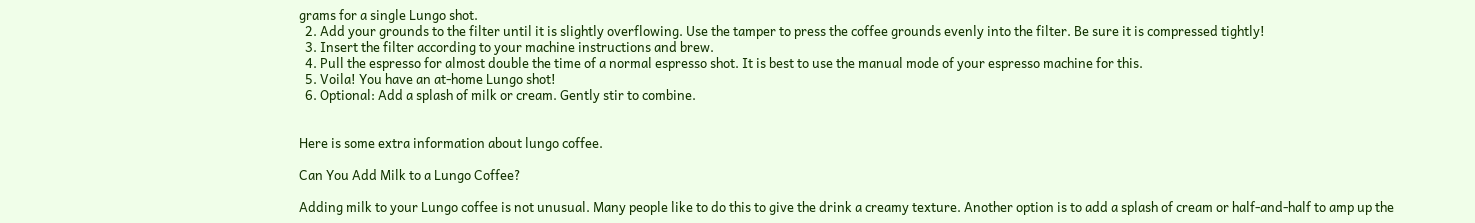grams for a single Lungo shot.
  2. Add your grounds to the filter until it is slightly overflowing. Use the tamper to press the coffee grounds evenly into the filter. Be sure it is compressed tightly!
  3. Insert the filter according to your machine instructions and brew.
  4. Pull the espresso for almost double the time of a normal espresso shot. It is best to use the manual mode of your espresso machine for this.
  5. Voila! You have an at-home Lungo shot!
  6. Optional: Add a splash of milk or cream. Gently stir to combine.


Here is some extra information about lungo coffee.

Can You Add Milk to a Lungo Coffee?

Adding milk to your Lungo coffee is not unusual. Many people like to do this to give the drink a creamy texture. Another option is to add a splash of cream or half-and-half to amp up the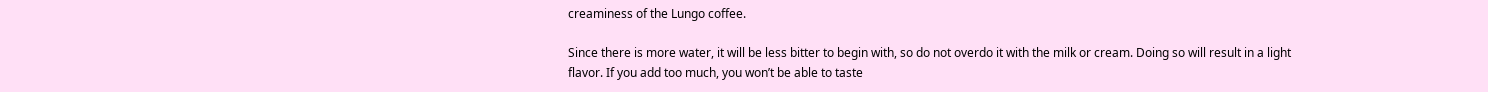creaminess of the Lungo coffee.

Since there is more water, it will be less bitter to begin with, so do not overdo it with the milk or cream. Doing so will result in a light flavor. If you add too much, you won’t be able to taste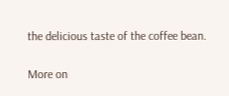the delicious taste of the coffee bean.

More on